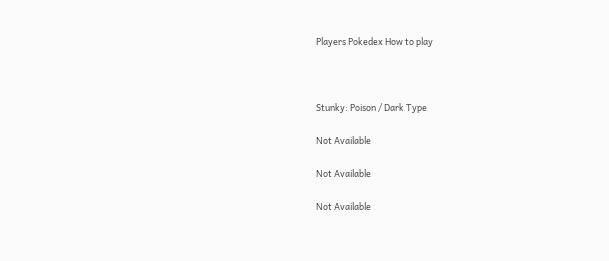Players Pokedex How to play



Stunky: Poison / Dark Type

Not Available

Not Available

Not Available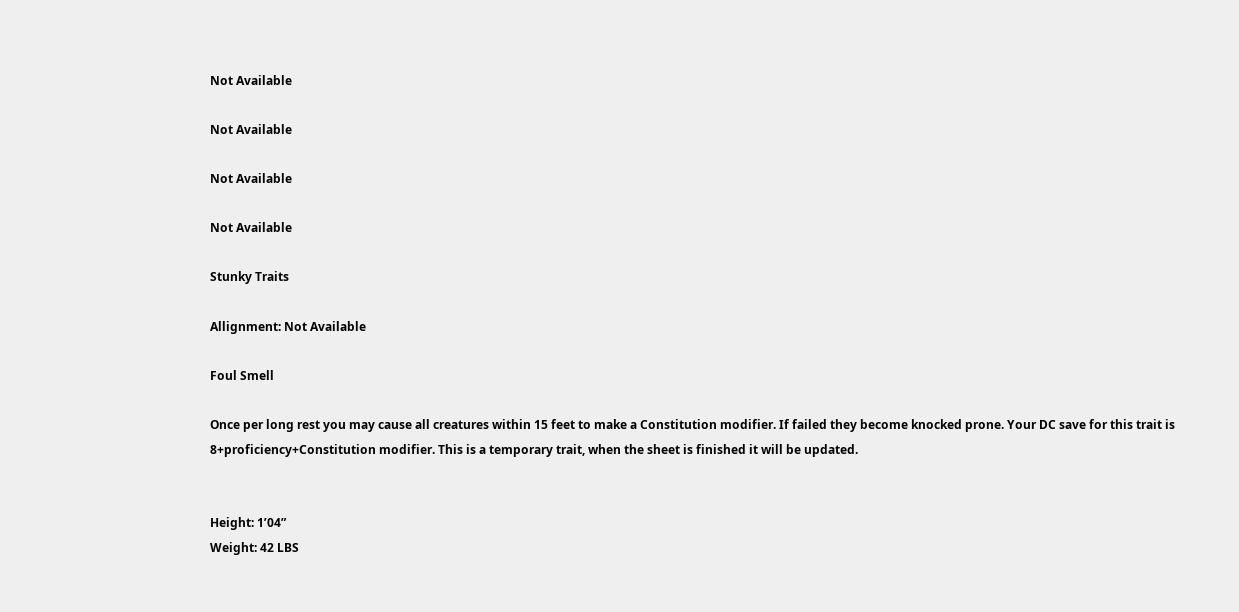Not Available

Not Available

Not Available

Not Available

Stunky Traits

Allignment: Not Available

Foul Smell

Once per long rest you may cause all creatures within 15 feet to make a Constitution modifier. If failed they become knocked prone. Your DC save for this trait is 8+proficiency+Constitution modifier. This is a temporary trait, when the sheet is finished it will be updated.


Height: 1’04”
Weight: 42 LBS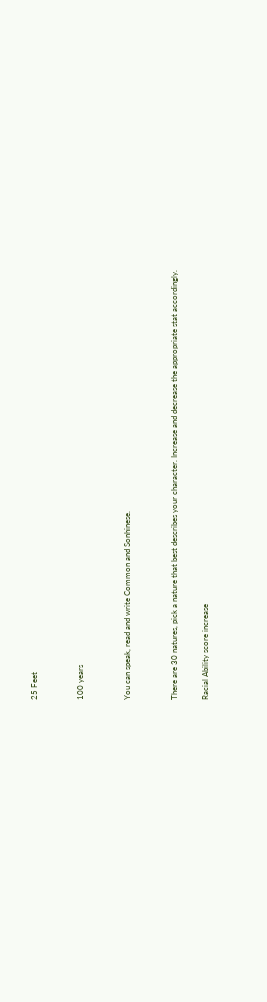25 Feet


100 years


You can speak, read and write Common and Sonhinese.


There are 30 natures, pick a nature that best describes your character. Increase and decrease the appropriate stat accordingly.

Racial Ability score increase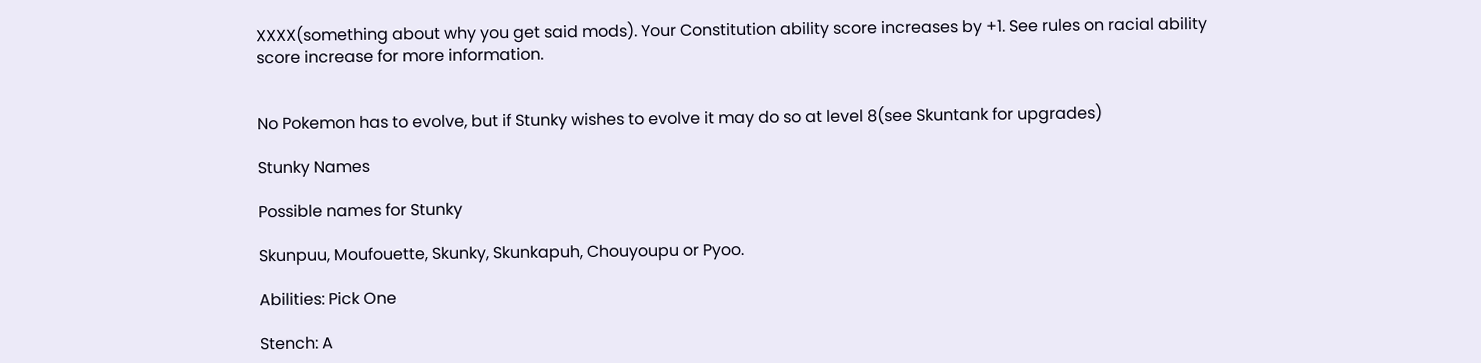XXXX(something about why you get said mods). Your Constitution ability score increases by +1. See rules on racial ability score increase for more information.


No Pokemon has to evolve, but if Stunky wishes to evolve it may do so at level 8(see Skuntank for upgrades)

Stunky Names

Possible names for Stunky

Skunpuu, Moufouette, Skunky, Skunkapuh, Chouyoupu or Pyoo.

Abilities: Pick One

Stench: A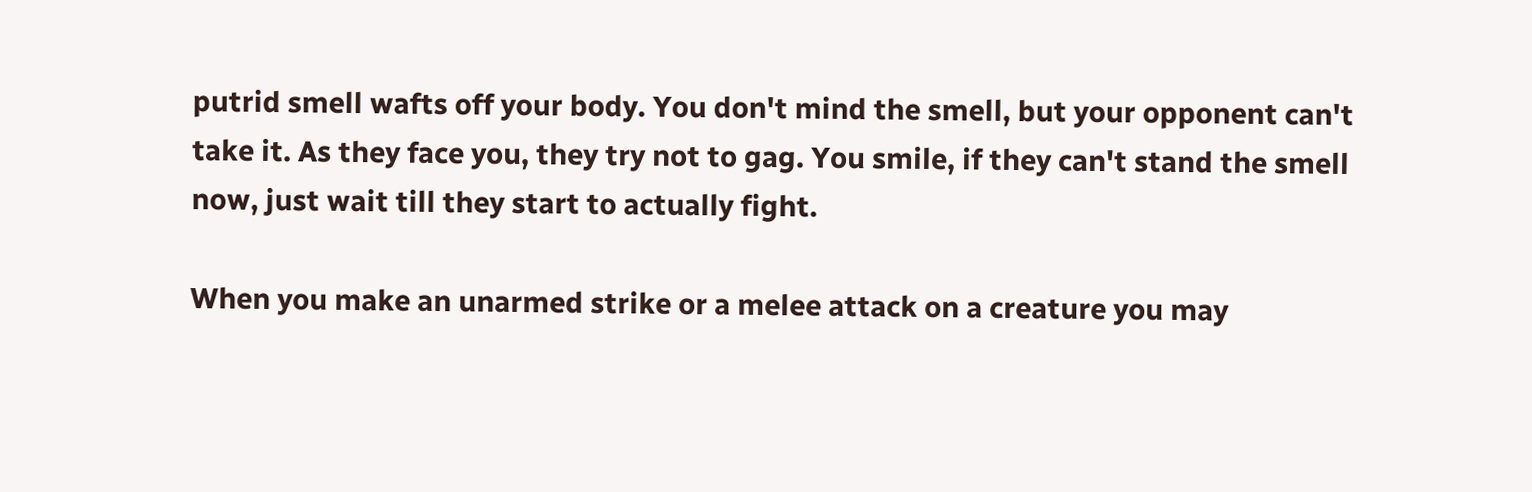putrid smell wafts off your body. You don't mind the smell, but your opponent can't take it. As they face you, they try not to gag. You smile, if they can't stand the smell now, just wait till they start to actually fight.

When you make an unarmed strike or a melee attack on a creature you may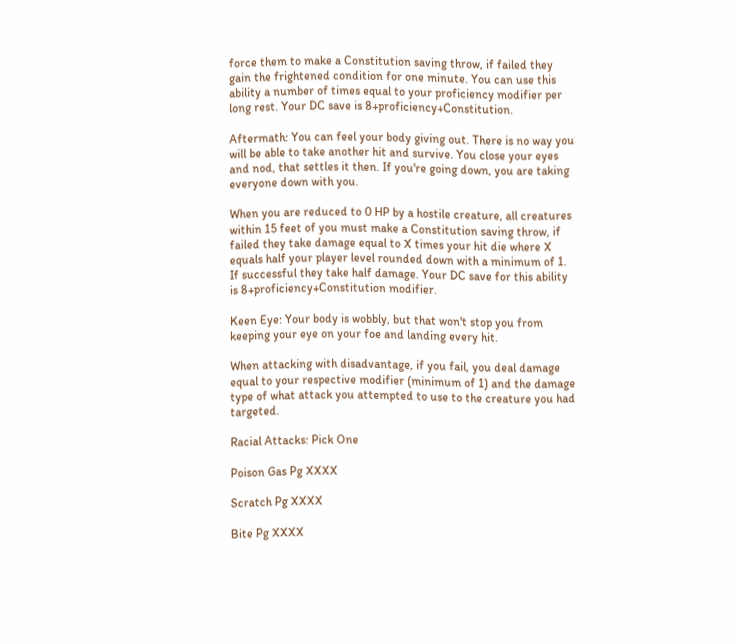force them to make a Constitution saving throw, if failed they gain the frightened condition for one minute. You can use this ability a number of times equal to your proficiency modifier per long rest. Your DC save is 8+proficiency+Constitution.

Aftermath: You can feel your body giving out. There is no way you will be able to take another hit and survive. You close your eyes and nod, that settles it then. If you're going down, you are taking everyone down with you.

When you are reduced to 0 HP by a hostile creature, all creatures within 15 feet of you must make a Constitution saving throw, if failed they take damage equal to X times your hit die where X equals half your player level rounded down with a minimum of 1. If successful they take half damage. Your DC save for this ability is 8+proficiency+Constitution modifier.

Keen Eye: Your body is wobbly, but that won't stop you from keeping your eye on your foe and landing every hit.

When attacking with disadvantage, if you fail, you deal damage equal to your respective modifier (minimum of 1) and the damage type of what attack you attempted to use to the creature you had targeted.

Racial Attacks: Pick One

Poison Gas Pg XXXX

Scratch Pg XXXX

Bite Pg XXXX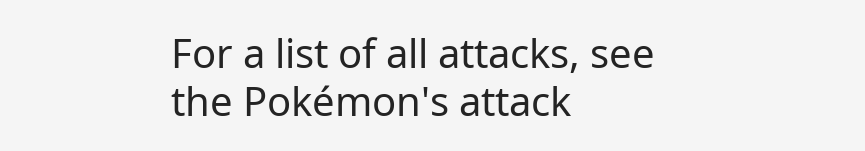For a list of all attacks, see the Pokémon's attack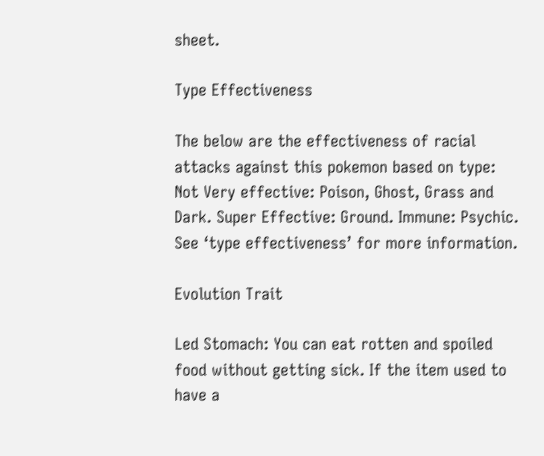sheet.

Type Effectiveness

The below are the effectiveness of racial attacks against this pokemon based on type: Not Very effective: Poison, Ghost, Grass and Dark. Super Effective: Ground. Immune: Psychic. See ‘type effectiveness’ for more information.

Evolution Trait

Led Stomach: You can eat rotten and spoiled food without getting sick. If the item used to have a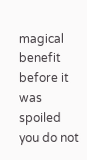magical benefit before it was spoiled you do not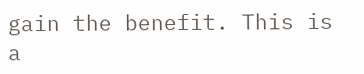gain the benefit. This is a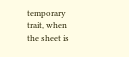temporary trait, when the sheet is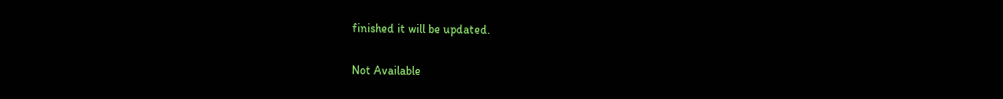finished it will be updated.

Not Available